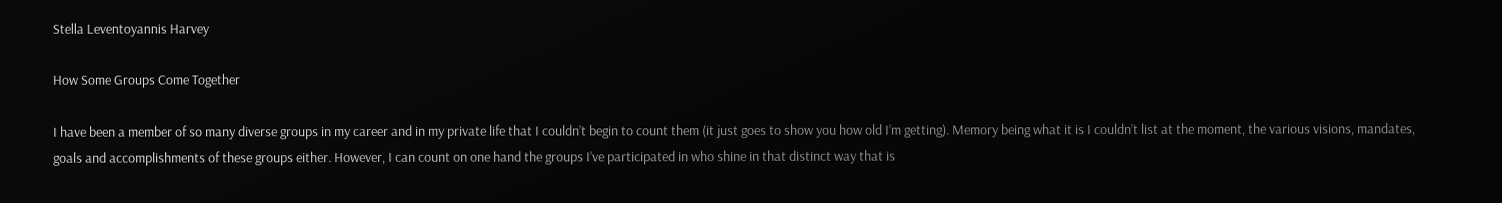Stella Leventoyannis Harvey

How Some Groups Come Together

I have been a member of so many diverse groups in my career and in my private life that I couldn’t begin to count them (it just goes to show you how old I’m getting). Memory being what it is I couldn’t list at the moment, the various visions, mandates, goals and accomplishments of these groups either. However, I can count on one hand the groups I’ve participated in who shine in that distinct way that is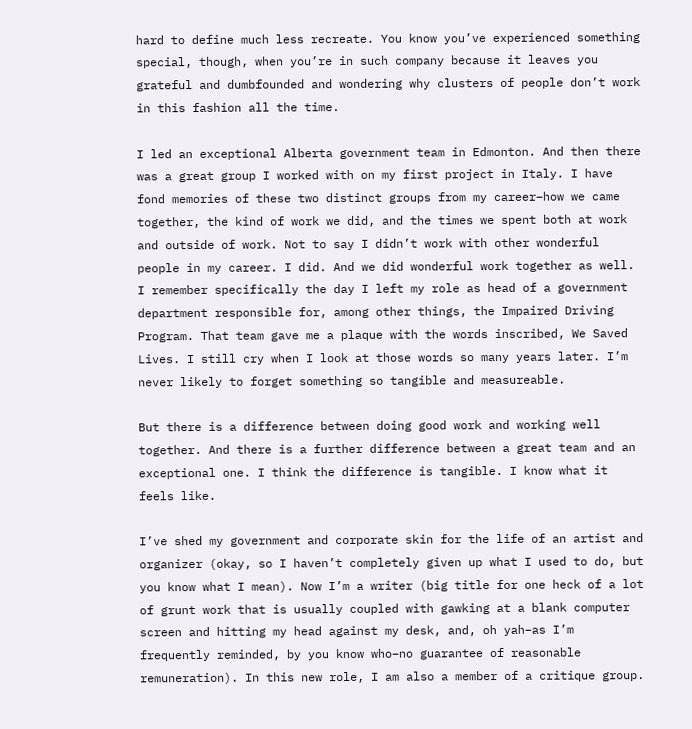hard to define much less recreate. You know you’ve experienced something special, though, when you’re in such company because it leaves you grateful and dumbfounded and wondering why clusters of people don’t work in this fashion all the time.

I led an exceptional Alberta government team in Edmonton. And then there was a great group I worked with on my first project in Italy. I have fond memories of these two distinct groups from my career−how we came together, the kind of work we did, and the times we spent both at work and outside of work. Not to say I didn’t work with other wonderful people in my career. I did. And we did wonderful work together as well. I remember specifically the day I left my role as head of a government department responsible for, among other things, the Impaired Driving Program. That team gave me a plaque with the words inscribed, We Saved Lives. I still cry when I look at those words so many years later. I’m never likely to forget something so tangible and measureable.

But there is a difference between doing good work and working well together. And there is a further difference between a great team and an exceptional one. I think the difference is tangible. I know what it feels like.

I’ve shed my government and corporate skin for the life of an artist and organizer (okay, so I haven’t completely given up what I used to do, but you know what I mean). Now I’m a writer (big title for one heck of a lot of grunt work that is usually coupled with gawking at a blank computer screen and hitting my head against my desk, and, oh yah−as I’m frequently reminded, by you know who−no guarantee of reasonable remuneration). In this new role, I am also a member of a critique group.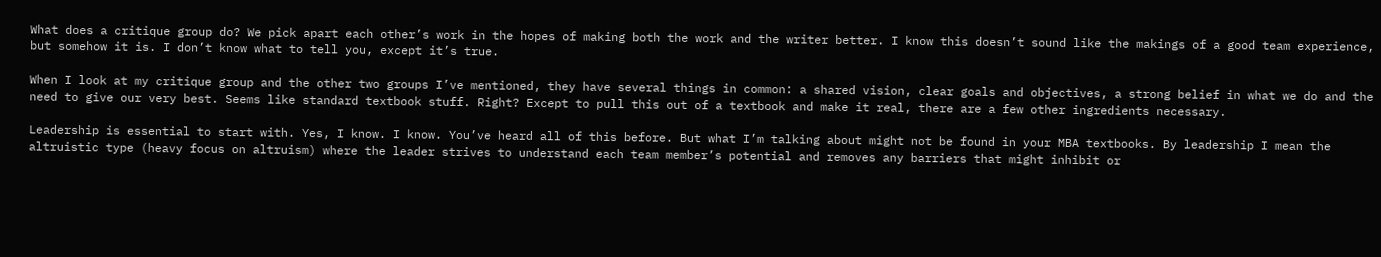What does a critique group do? We pick apart each other’s work in the hopes of making both the work and the writer better. I know this doesn’t sound like the makings of a good team experience, but somehow it is. I don’t know what to tell you, except it’s true.

When I look at my critique group and the other two groups I’ve mentioned, they have several things in common: a shared vision, clear goals and objectives, a strong belief in what we do and the need to give our very best. Seems like standard textbook stuff. Right? Except to pull this out of a textbook and make it real, there are a few other ingredients necessary.

Leadership is essential to start with. Yes, I know. I know. You’ve heard all of this before. But what I’m talking about might not be found in your MBA textbooks. By leadership I mean the altruistic type (heavy focus on altruism) where the leader strives to understand each team member’s potential and removes any barriers that might inhibit or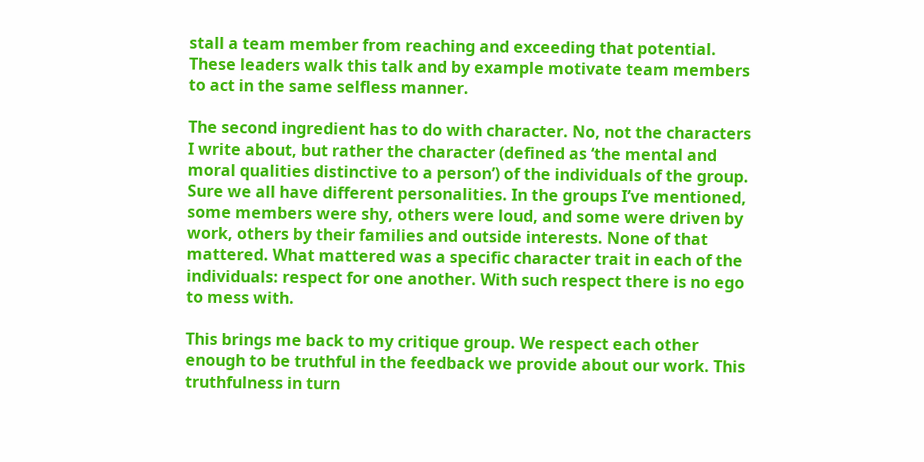stall a team member from reaching and exceeding that potential. These leaders walk this talk and by example motivate team members to act in the same selfless manner.

The second ingredient has to do with character. No, not the characters I write about, but rather the character (defined as ‘the mental and moral qualities distinctive to a person’) of the individuals of the group. Sure we all have different personalities. In the groups I’ve mentioned, some members were shy, others were loud, and some were driven by work, others by their families and outside interests. None of that mattered. What mattered was a specific character trait in each of the individuals: respect for one another. With such respect there is no ego to mess with.

This brings me back to my critique group. We respect each other enough to be truthful in the feedback we provide about our work. This truthfulness in turn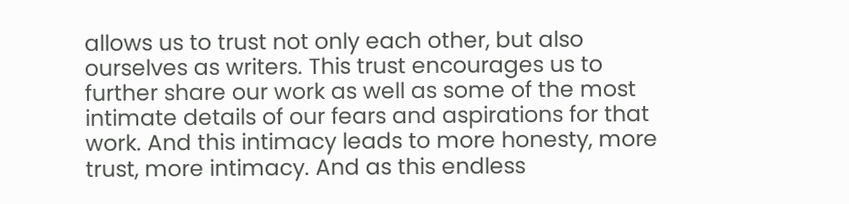allows us to trust not only each other, but also ourselves as writers. This trust encourages us to further share our work as well as some of the most intimate details of our fears and aspirations for that work. And this intimacy leads to more honesty, more trust, more intimacy. And as this endless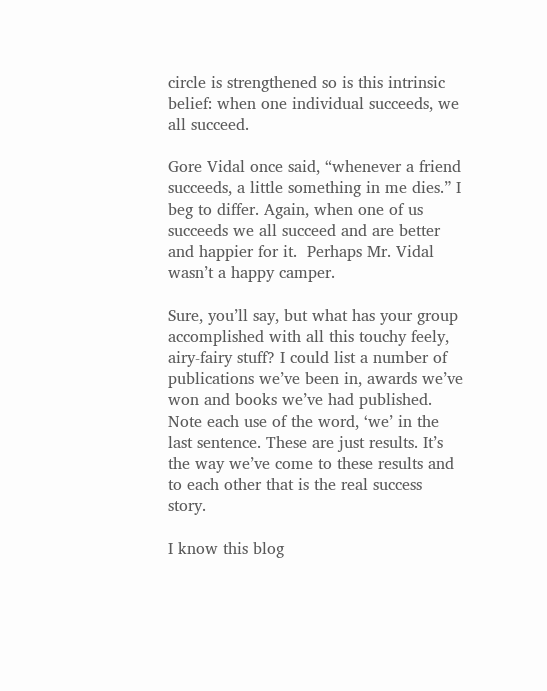circle is strengthened so is this intrinsic belief: when one individual succeeds, we all succeed.

Gore Vidal once said, “whenever a friend succeeds, a little something in me dies.” I beg to differ. Again, when one of us succeeds we all succeed and are better and happier for it.  Perhaps Mr. Vidal wasn’t a happy camper.

Sure, you’ll say, but what has your group accomplished with all this touchy feely, airy-fairy stuff? I could list a number of publications we’ve been in, awards we’ve won and books we’ve had published. Note each use of the word, ‘we’ in the last sentence. These are just results. It’s the way we’ve come to these results and to each other that is the real success story.

I know this blog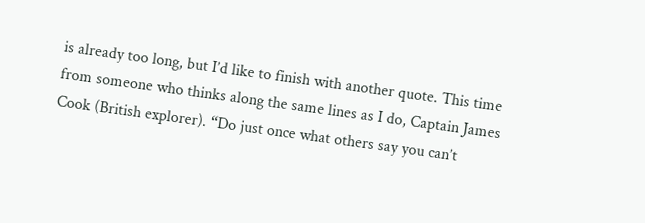is already too long, but I’d like to finish with another quote. This time from someone who thinks along the same lines as I do, Captain James Cook (British explorer). “Do just once what others say you can’t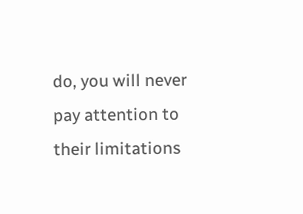do, you will never pay attention to their limitations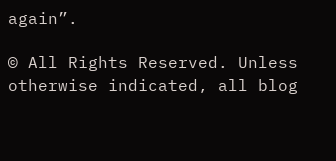again”.

© All Rights Reserved. Unless otherwise indicated, all blog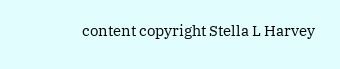content copyright Stella L Harvey